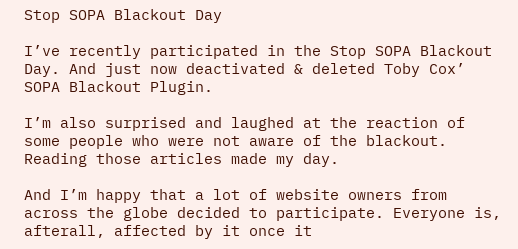Stop SOPA Blackout Day

I’ve recently participated in the Stop SOPA Blackout Day. And just now deactivated & deleted Toby Cox’ SOPA Blackout Plugin.

I’m also surprised and laughed at the reaction of some people who were not aware of the blackout. Reading those articles made my day.

And I’m happy that a lot of website owners from across the globe decided to participate. Everyone is, afterall, affected by it once it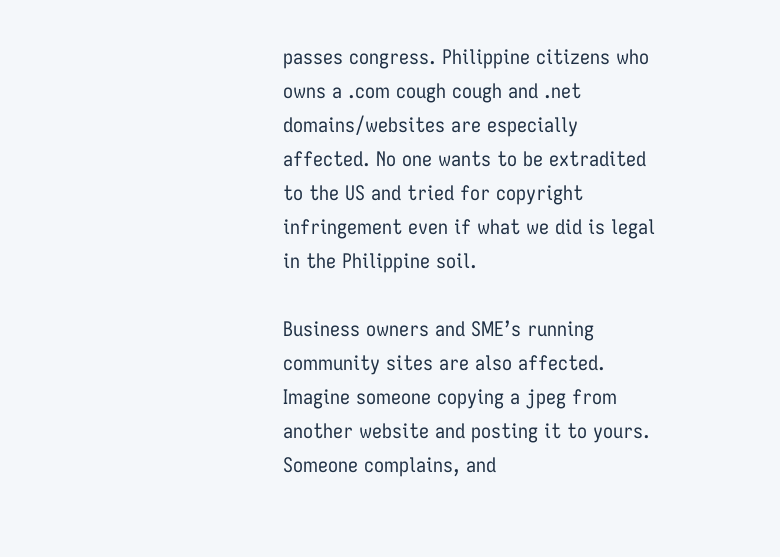passes congress. Philippine citizens who owns a .com cough cough and .net domains/websites are especially affected. No one wants to be extradited to the US and tried for copyright infringement even if what we did is legal in the Philippine soil.

Business owners and SME’s running community sites are also affected. Imagine someone copying a jpeg from another website and posting it to yours. Someone complains, and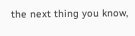the next thing you know,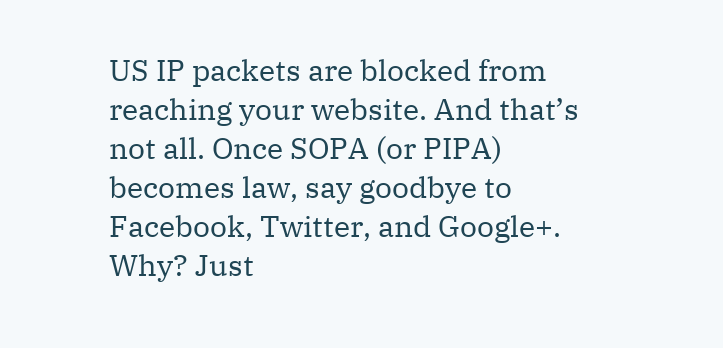US IP packets are blocked from reaching your website. And that’s not all. Once SOPA (or PIPA) becomes law, say goodbye to Facebook, Twitter, and Google+. Why? Just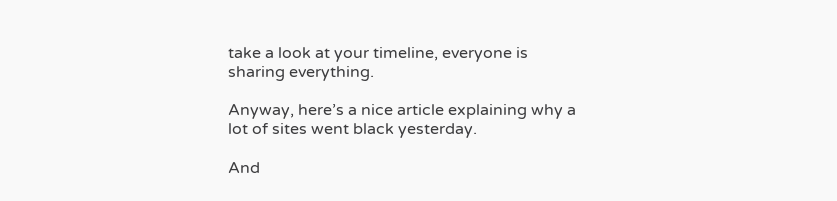take a look at your timeline, everyone is sharing everything.

Anyway, here’s a nice article explaining why a lot of sites went black yesterday.

And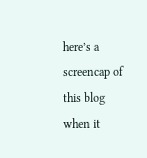here’s a screencap of this blog when it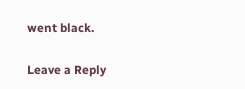went black.

Leave a Reply